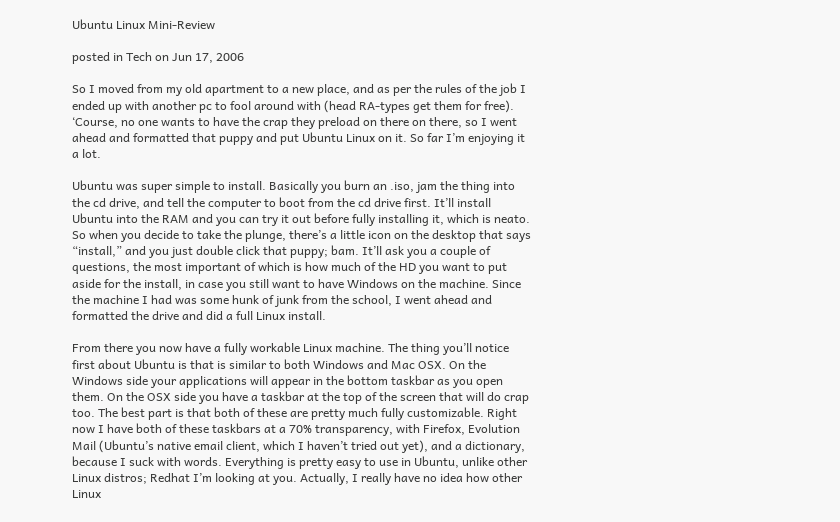Ubuntu Linux Mini-Review

posted in Tech on Jun 17, 2006

So I moved from my old apartment to a new place, and as per the rules of the job I ended up with another pc to fool around with (head RA-types get them for free). ‘Course, no one wants to have the crap they preload on there on there, so I went ahead and formatted that puppy and put Ubuntu Linux on it. So far I’m enjoying it a lot.

Ubuntu was super simple to install. Basically you burn an .iso, jam the thing into the cd drive, and tell the computer to boot from the cd drive first. It’ll install Ubuntu into the RAM and you can try it out before fully installing it, which is neato. So when you decide to take the plunge, there’s a little icon on the desktop that says “install,” and you just double click that puppy; bam. It’ll ask you a couple of questions, the most important of which is how much of the HD you want to put aside for the install, in case you still want to have Windows on the machine. Since the machine I had was some hunk of junk from the school, I went ahead and formatted the drive and did a full Linux install.

From there you now have a fully workable Linux machine. The thing you’ll notice first about Ubuntu is that is similar to both Windows and Mac OSX. On the Windows side your applications will appear in the bottom taskbar as you open them. On the OSX side you have a taskbar at the top of the screen that will do crap too. The best part is that both of these are pretty much fully customizable. Right now I have both of these taskbars at a 70% transparency, with Firefox, Evolution Mail (Ubuntu’s native email client, which I haven’t tried out yet), and a dictionary, because I suck with words. Everything is pretty easy to use in Ubuntu, unlike other Linux distros; Redhat I’m looking at you. Actually, I really have no idea how other Linux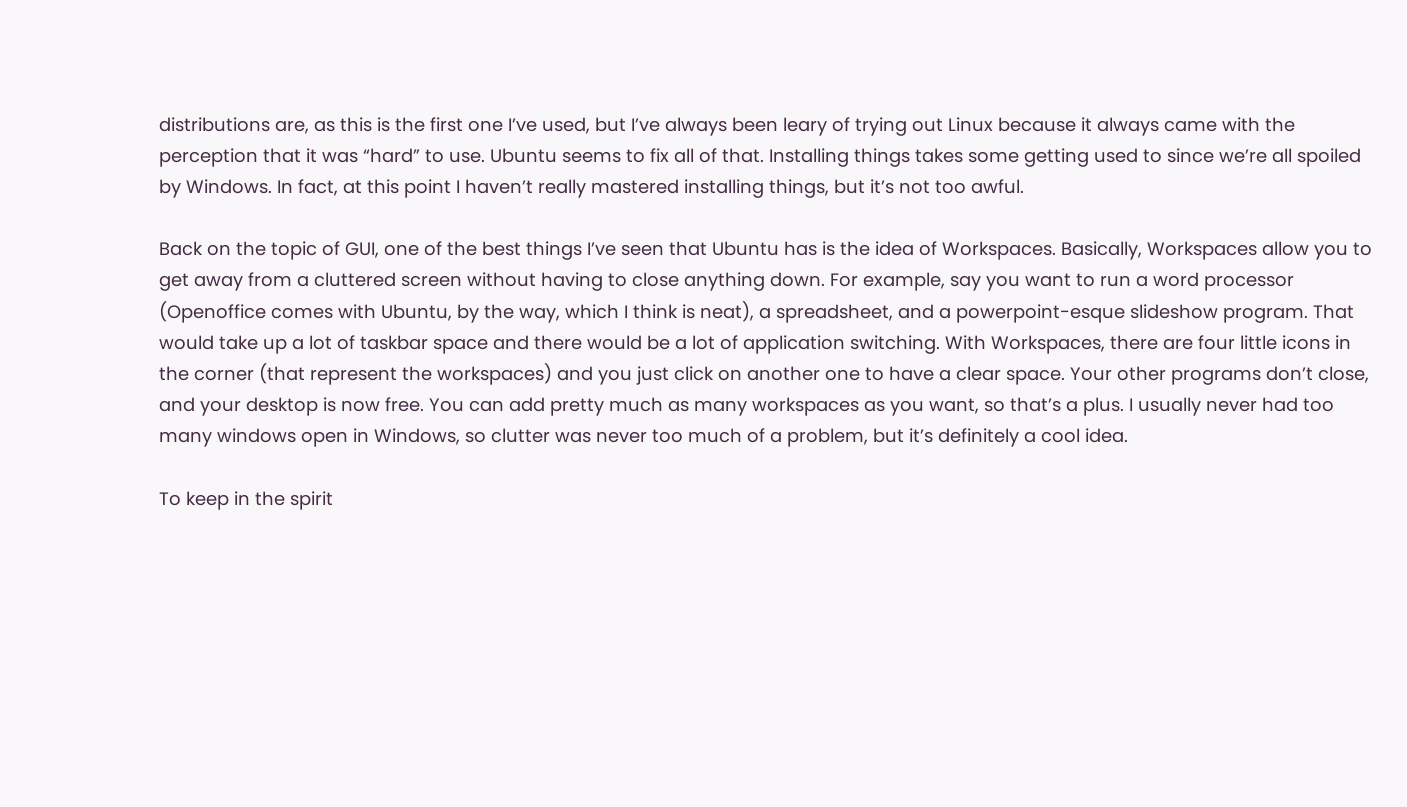distributions are, as this is the first one I’ve used, but I’ve always been leary of trying out Linux because it always came with the perception that it was “hard” to use. Ubuntu seems to fix all of that. Installing things takes some getting used to since we’re all spoiled by Windows. In fact, at this point I haven’t really mastered installing things, but it’s not too awful.

Back on the topic of GUI, one of the best things I’ve seen that Ubuntu has is the idea of Workspaces. Basically, Workspaces allow you to get away from a cluttered screen without having to close anything down. For example, say you want to run a word processor (Openoffice comes with Ubuntu, by the way, which I think is neat), a spreadsheet, and a powerpoint-esque slideshow program. That would take up a lot of taskbar space and there would be a lot of application switching. With Workspaces, there are four little icons in the corner (that represent the workspaces) and you just click on another one to have a clear space. Your other programs don’t close, and your desktop is now free. You can add pretty much as many workspaces as you want, so that’s a plus. I usually never had too many windows open in Windows, so clutter was never too much of a problem, but it’s definitely a cool idea.

To keep in the spirit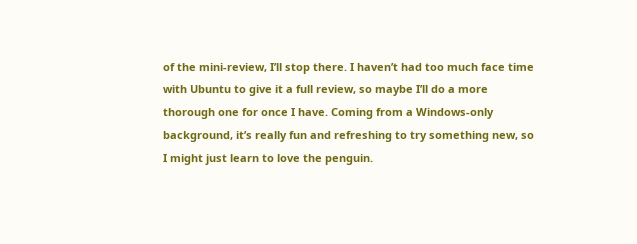of the mini-review, I’ll stop there. I haven’t had too much face time with Ubuntu to give it a full review, so maybe I’ll do a more thorough one for once I have. Coming from a Windows-only background, it’s really fun and refreshing to try something new, so I might just learn to love the penguin.